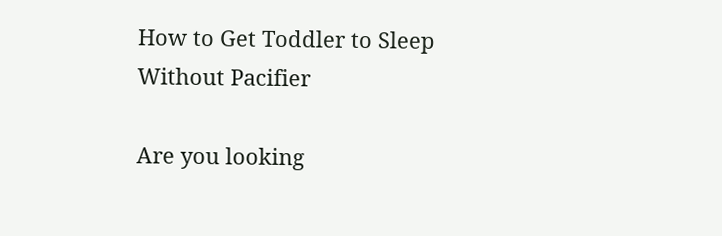How to Get Toddler to Sleep Without Pacifier

Are you looking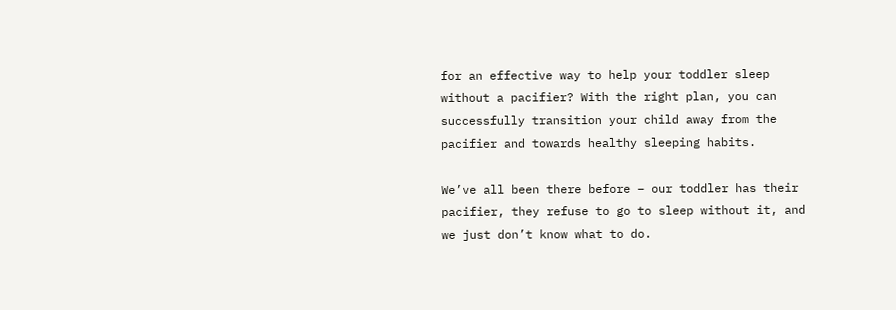for an effective way to help your toddler sleep without a pacifier? With the right plan, you can successfully transition your child away from the pacifier and towards healthy sleeping habits.

We’ve all been there before – our toddler has their pacifier, they refuse to go to sleep without it, and we just don’t know what to do.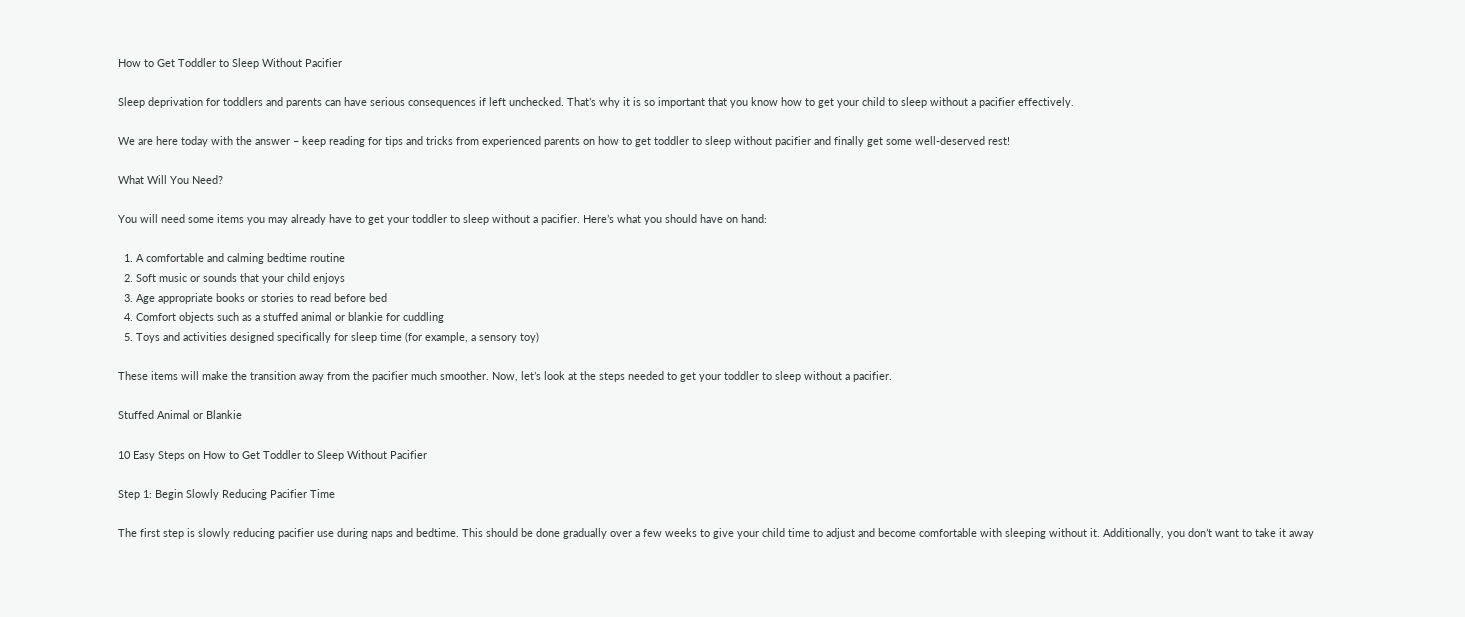How to Get Toddler to Sleep Without Pacifier

Sleep deprivation for toddlers and parents can have serious consequences if left unchecked. That’s why it is so important that you know how to get your child to sleep without a pacifier effectively.

We are here today with the answer – keep reading for tips and tricks from experienced parents on how to get toddler to sleep without pacifier and finally get some well-deserved rest!

What Will You Need?

You will need some items you may already have to get your toddler to sleep without a pacifier. Here’s what you should have on hand:

  1. A comfortable and calming bedtime routine
  2. Soft music or sounds that your child enjoys
  3. Age appropriate books or stories to read before bed
  4. Comfort objects such as a stuffed animal or blankie for cuddling
  5. Toys and activities designed specifically for sleep time (for example, a sensory toy)

These items will make the transition away from the pacifier much smoother. Now, let’s look at the steps needed to get your toddler to sleep without a pacifier.

Stuffed Animal or Blankie

10 Easy Steps on How to Get Toddler to Sleep Without Pacifier

Step 1: Begin Slowly Reducing Pacifier Time

The first step is slowly reducing pacifier use during naps and bedtime. This should be done gradually over a few weeks to give your child time to adjust and become comfortable with sleeping without it. Additionally, you don’t want to take it away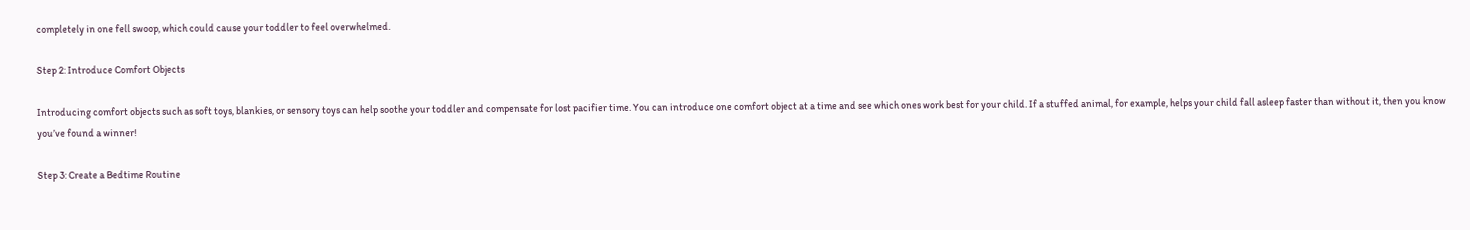completely in one fell swoop, which could cause your toddler to feel overwhelmed.

Step 2: Introduce Comfort Objects

Introducing comfort objects such as soft toys, blankies, or sensory toys can help soothe your toddler and compensate for lost pacifier time. You can introduce one comfort object at a time and see which ones work best for your child. If a stuffed animal, for example, helps your child fall asleep faster than without it, then you know you’ve found a winner!

Step 3: Create a Bedtime Routine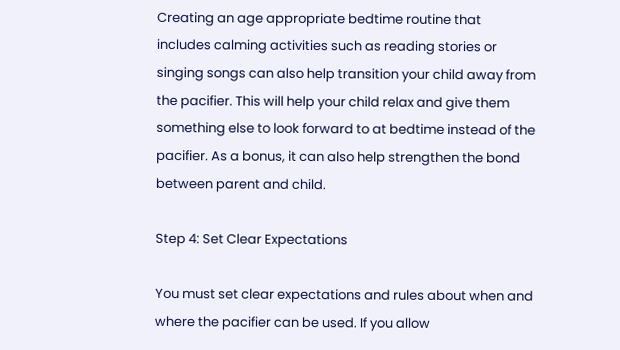Creating an age appropriate bedtime routine that includes calming activities such as reading stories or singing songs can also help transition your child away from the pacifier. This will help your child relax and give them something else to look forward to at bedtime instead of the pacifier. As a bonus, it can also help strengthen the bond between parent and child.

Step 4: Set Clear Expectations

You must set clear expectations and rules about when and where the pacifier can be used. If you allow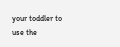your toddler to use the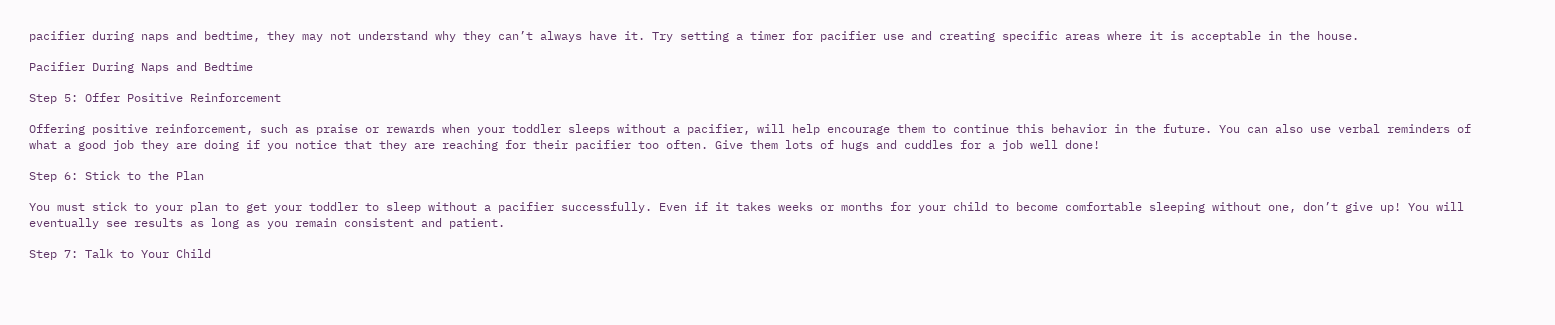pacifier during naps and bedtime, they may not understand why they can’t always have it. Try setting a timer for pacifier use and creating specific areas where it is acceptable in the house.

Pacifier During Naps and Bedtime

Step 5: Offer Positive Reinforcement

Offering positive reinforcement, such as praise or rewards when your toddler sleeps without a pacifier, will help encourage them to continue this behavior in the future. You can also use verbal reminders of what a good job they are doing if you notice that they are reaching for their pacifier too often. Give them lots of hugs and cuddles for a job well done!

Step 6: Stick to the Plan

You must stick to your plan to get your toddler to sleep without a pacifier successfully. Even if it takes weeks or months for your child to become comfortable sleeping without one, don’t give up! You will eventually see results as long as you remain consistent and patient.

Step 7: Talk to Your Child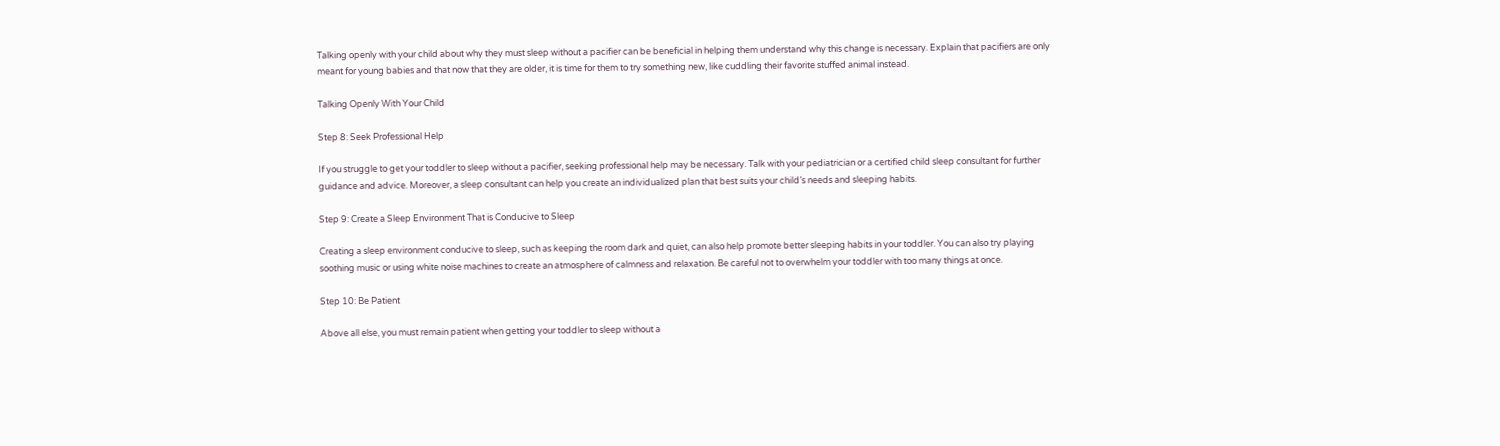Talking openly with your child about why they must sleep without a pacifier can be beneficial in helping them understand why this change is necessary. Explain that pacifiers are only meant for young babies and that now that they are older, it is time for them to try something new, like cuddling their favorite stuffed animal instead.

Talking Openly With Your Child

Step 8: Seek Professional Help

If you struggle to get your toddler to sleep without a pacifier, seeking professional help may be necessary. Talk with your pediatrician or a certified child sleep consultant for further guidance and advice. Moreover, a sleep consultant can help you create an individualized plan that best suits your child’s needs and sleeping habits.

Step 9: Create a Sleep Environment That is Conducive to Sleep

Creating a sleep environment conducive to sleep, such as keeping the room dark and quiet, can also help promote better sleeping habits in your toddler. You can also try playing soothing music or using white noise machines to create an atmosphere of calmness and relaxation. Be careful not to overwhelm your toddler with too many things at once.

Step 10: Be Patient

Above all else, you must remain patient when getting your toddler to sleep without a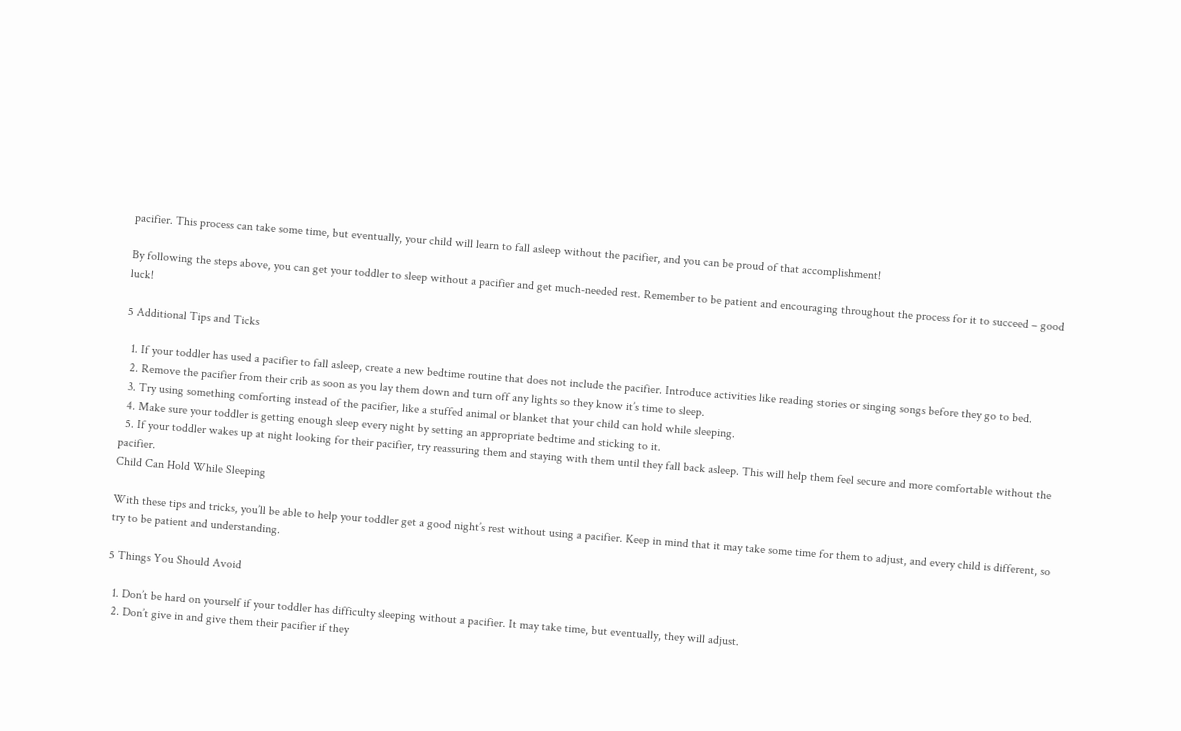pacifier. This process can take some time, but eventually, your child will learn to fall asleep without the pacifier, and you can be proud of that accomplishment!

By following the steps above, you can get your toddler to sleep without a pacifier and get much-needed rest. Remember to be patient and encouraging throughout the process for it to succeed – good luck!

5 Additional Tips and Ticks

  1. If your toddler has used a pacifier to fall asleep, create a new bedtime routine that does not include the pacifier. Introduce activities like reading stories or singing songs before they go to bed.
  2. Remove the pacifier from their crib as soon as you lay them down and turn off any lights so they know it’s time to sleep.
  3. Try using something comforting instead of the pacifier, like a stuffed animal or blanket that your child can hold while sleeping.
  4. Make sure your toddler is getting enough sleep every night by setting an appropriate bedtime and sticking to it.
  5. If your toddler wakes up at night looking for their pacifier, try reassuring them and staying with them until they fall back asleep. This will help them feel secure and more comfortable without the pacifier.
Child Can Hold While Sleeping

With these tips and tricks, you’ll be able to help your toddler get a good night’s rest without using a pacifier. Keep in mind that it may take some time for them to adjust, and every child is different, so try to be patient and understanding.

5 Things You Should Avoid

  1. Don’t be hard on yourself if your toddler has difficulty sleeping without a pacifier. It may take time, but eventually, they will adjust.
  2. Don’t give in and give them their pacifier if they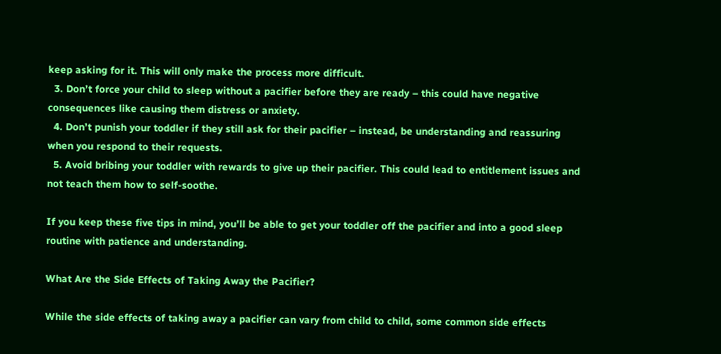keep asking for it. This will only make the process more difficult.
  3. Don’t force your child to sleep without a pacifier before they are ready – this could have negative consequences like causing them distress or anxiety.
  4. Don’t punish your toddler if they still ask for their pacifier – instead, be understanding and reassuring when you respond to their requests.
  5. Avoid bribing your toddler with rewards to give up their pacifier. This could lead to entitlement issues and not teach them how to self-soothe.

If you keep these five tips in mind, you’ll be able to get your toddler off the pacifier and into a good sleep routine with patience and understanding.

What Are the Side Effects of Taking Away the Pacifier?

While the side effects of taking away a pacifier can vary from child to child, some common side effects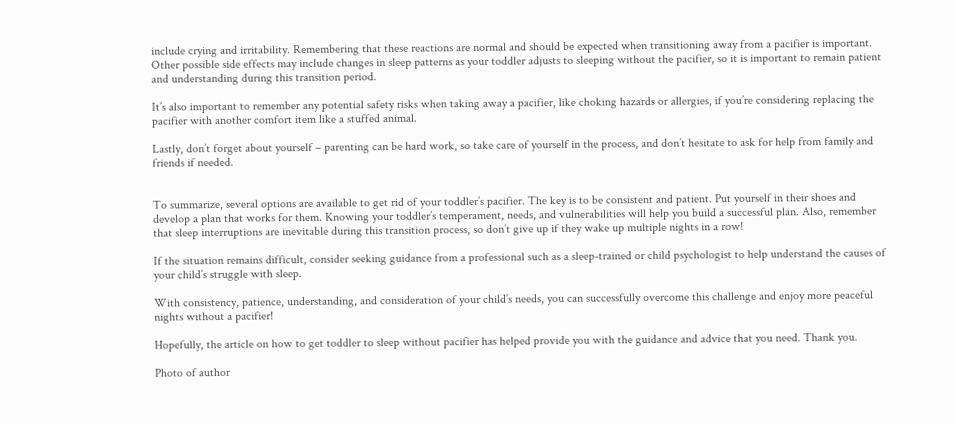include crying and irritability. Remembering that these reactions are normal and should be expected when transitioning away from a pacifier is important. Other possible side effects may include changes in sleep patterns as your toddler adjusts to sleeping without the pacifier, so it is important to remain patient and understanding during this transition period.

It’s also important to remember any potential safety risks when taking away a pacifier, like choking hazards or allergies, if you’re considering replacing the pacifier with another comfort item like a stuffed animal.

Lastly, don’t forget about yourself – parenting can be hard work, so take care of yourself in the process, and don’t hesitate to ask for help from family and friends if needed.


To summarize, several options are available to get rid of your toddler’s pacifier. The key is to be consistent and patient. Put yourself in their shoes and develop a plan that works for them. Knowing your toddler’s temperament, needs, and vulnerabilities will help you build a successful plan. Also, remember that sleep interruptions are inevitable during this transition process, so don’t give up if they wake up multiple nights in a row!

If the situation remains difficult, consider seeking guidance from a professional such as a sleep-trained or child psychologist to help understand the causes of your child’s struggle with sleep.

With consistency, patience, understanding, and consideration of your child’s needs, you can successfully overcome this challenge and enjoy more peaceful nights without a pacifier!

Hopefully, the article on how to get toddler to sleep without pacifier has helped provide you with the guidance and advice that you need. Thank you.

Photo of author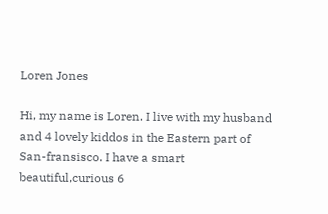Loren Jones

Hi, my name is Loren. I live with my husband and 4 lovely kiddos in the Eastern part of San-fransisco. I have a smart beautiful,curious 6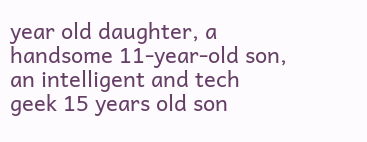year old daughter, a handsome 11-year-old son, an intelligent and tech geek 15 years old son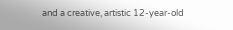and a creative, artistic 12-year-old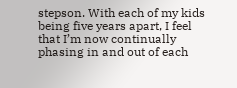stepson. With each of my kids being five years apart, I feel that I’m now continually phasing in and out of each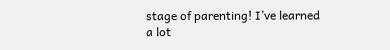stage of parenting! I’ve learned a lot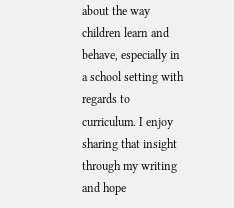about the way children learn and behave, especially in a school setting with regards to curriculum. I enjoy sharing that insight through my writing and hope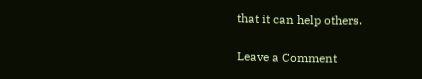that it can help others.

Leave a Comment